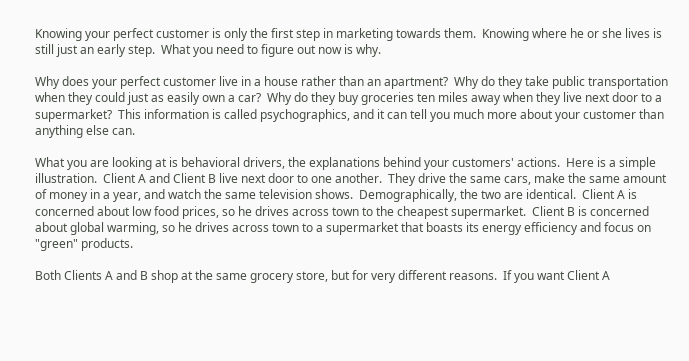Knowing your perfect customer is only the first step in marketing towards them.  Knowing where he or she lives is still just an early step.  What you need to figure out now is why.

Why does your perfect customer live in a house rather than an apartment?  Why do they take public transportation when they could just as easily own a car?  Why do they buy groceries ten miles away when they live next door to a supermarket?  This information is called psychographics, and it can tell you much more about your customer than anything else can.

What you are looking at is behavioral drivers, the explanations behind your customers' actions.  Here is a simple illustration.  Client A and Client B live next door to one another.  They drive the same cars, make the same amount of money in a year, and watch the same television shows.  Demographically, the two are identical.  Client A is concerned about low food prices, so he drives across town to the cheapest supermarket.  Client B is concerned about global warming, so he drives across town to a supermarket that boasts its energy efficiency and focus on "green" products.

Both Clients A and B shop at the same grocery store, but for very different reasons.  If you want Client A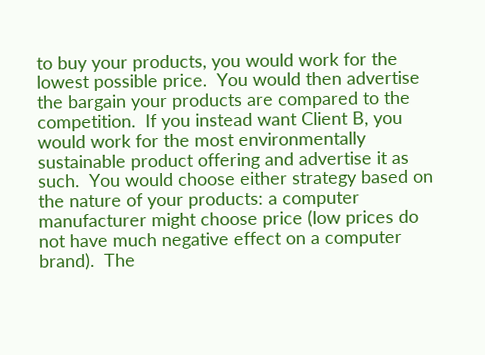to buy your products, you would work for the lowest possible price.  You would then advertise the bargain your products are compared to the competition.  If you instead want Client B, you would work for the most environmentally sustainable product offering and advertise it as such.  You would choose either strategy based on the nature of your products: a computer manufacturer might choose price (low prices do not have much negative effect on a computer brand).  The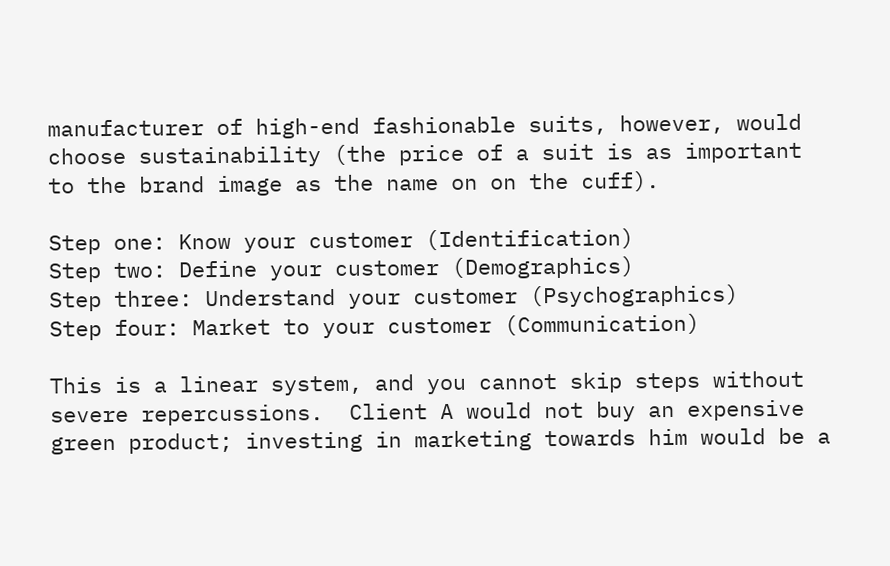manufacturer of high-end fashionable suits, however, would choose sustainability (the price of a suit is as important to the brand image as the name on on the cuff).

Step one: Know your customer (Identification)
Step two: Define your customer (Demographics)
Step three: Understand your customer (Psychographics)
Step four: Market to your customer (Communication)

This is a linear system, and you cannot skip steps without severe repercussions.  Client A would not buy an expensive green product; investing in marketing towards him would be a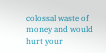colossal waste of money and would hurt your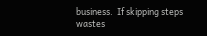business.  If skipping steps wastes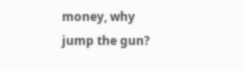money, why jump the gun?